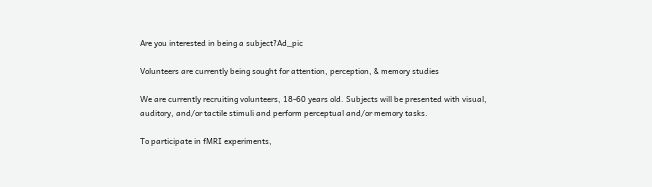Are you interested in being a subject?Ad_pic

Volunteers are currently being sought for attention, perception, & memory studies

We are currently recruiting volunteers, 18-60 years old. Subjects will be presented with visual, auditory, and/or tactile stimuli and perform perceptual and/or memory tasks.

To participate in fMRI experiments,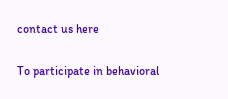contact us here

To participate in behavioral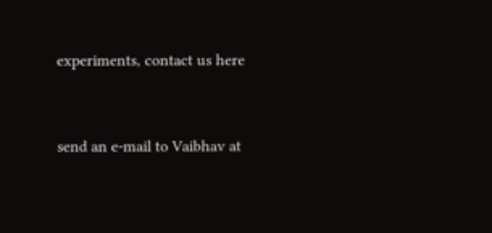experiments, contact us here


send an e-mail to Vaibhav at